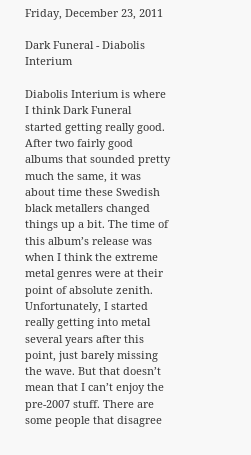Friday, December 23, 2011

Dark Funeral - Diabolis Interium

Diabolis Interium is where I think Dark Funeral started getting really good. After two fairly good albums that sounded pretty much the same, it was about time these Swedish black metallers changed things up a bit. The time of this album’s release was when I think the extreme metal genres were at their point of absolute zenith. Unfortunately, I started really getting into metal several years after this point, just barely missing the wave. But that doesn’t mean that I can’t enjoy the pre-2007 stuff. There are some people that disagree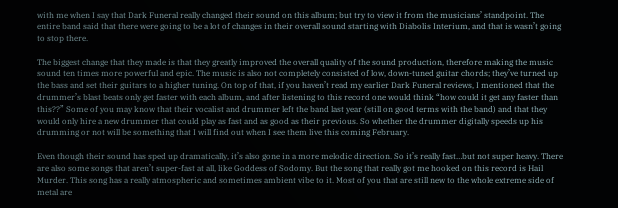with me when I say that Dark Funeral really changed their sound on this album; but try to view it from the musicians’ standpoint. The entire band said that there were going to be a lot of changes in their overall sound starting with Diabolis Interium, and that is wasn’t going to stop there.

The biggest change that they made is that they greatly improved the overall quality of the sound production, therefore making the music sound ten times more powerful and epic. The music is also not completely consisted of low, down-tuned guitar chords; they’ve turned up the bass and set their guitars to a higher tuning. On top of that, if you haven’t read my earlier Dark Funeral reviews, I mentioned that the drummer’s blast beats only get faster with each album, and after listening to this record one would think “how could it get any faster than this??” Some of you may know that their vocalist and drummer left the band last year (still on good terms with the band) and that they would only hire a new drummer that could play as fast and as good as their previous. So whether the drummer digitally speeds up his drumming or not will be something that I will find out when I see them live this coming February.

Even though their sound has sped up dramatically, it’s also gone in a more melodic direction. So it’s really fast…but not super heavy. There are also some songs that aren’t super-fast at all, like Goddess of Sodomy. But the song that really got me hooked on this record is Hail Murder. This song has a really atmospheric and sometimes ambient vibe to it. Most of you that are still new to the whole extreme side of metal are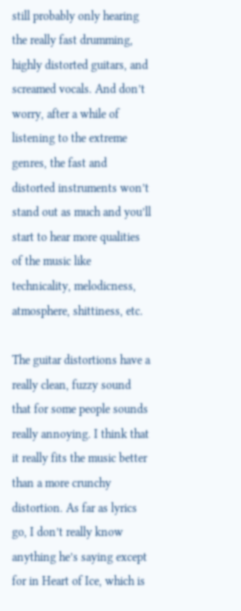still probably only hearing the really fast drumming, highly distorted guitars, and screamed vocals. And don’t worry, after a while of listening to the extreme genres, the fast and distorted instruments won’t stand out as much and you’ll start to hear more qualities of the music like technicality, melodicness, atmosphere, shittiness, etc.

The guitar distortions have a really clean, fuzzy sound that for some people sounds really annoying. I think that it really fits the music better than a more crunchy distortion. As far as lyrics go, I don’t really know anything he’s saying except for in Heart of Ice, which is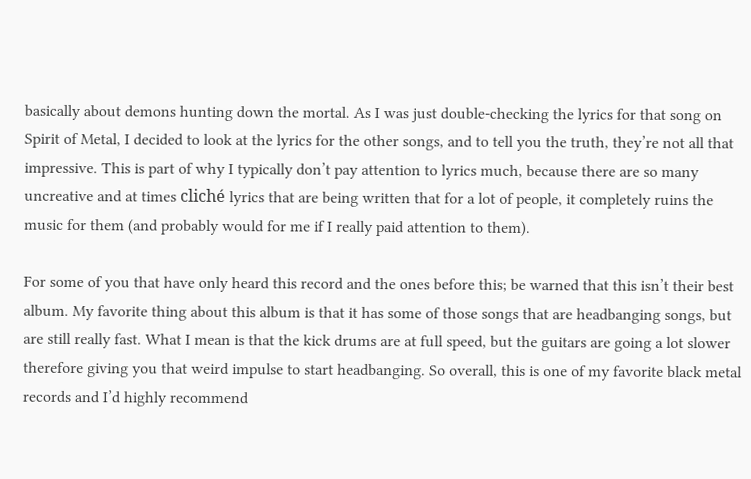basically about demons hunting down the mortal. As I was just double-checking the lyrics for that song on Spirit of Metal, I decided to look at the lyrics for the other songs, and to tell you the truth, they’re not all that impressive. This is part of why I typically don’t pay attention to lyrics much, because there are so many uncreative and at times cliché lyrics that are being written that for a lot of people, it completely ruins the music for them (and probably would for me if I really paid attention to them).

For some of you that have only heard this record and the ones before this; be warned that this isn’t their best album. My favorite thing about this album is that it has some of those songs that are headbanging songs, but are still really fast. What I mean is that the kick drums are at full speed, but the guitars are going a lot slower therefore giving you that weird impulse to start headbanging. So overall, this is one of my favorite black metal records and I’d highly recommend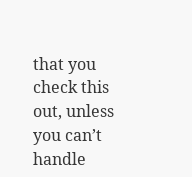that you check this out, unless you can’t handle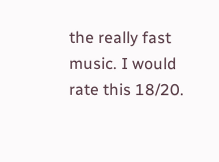the really fast music. I would rate this 18/20.